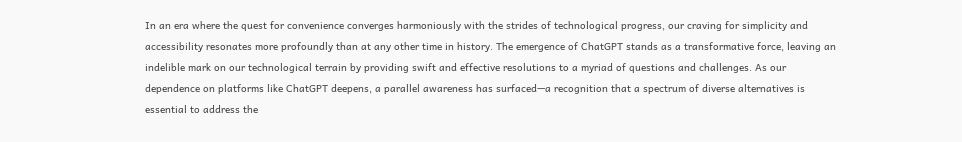In an era where the quest for convenience converges harmoniously with the strides of technological progress, our craving for simplicity and accessibility resonates more profoundly than at any other time in history. The emergence of ChatGPT stands as a transformative force, leaving an indelible mark on our technological terrain by providing swift and effective resolutions to a myriad of questions and challenges. As our dependence on platforms like ChatGPT deepens, a parallel awareness has surfaced—a recognition that a spectrum of diverse alternatives is essential to address the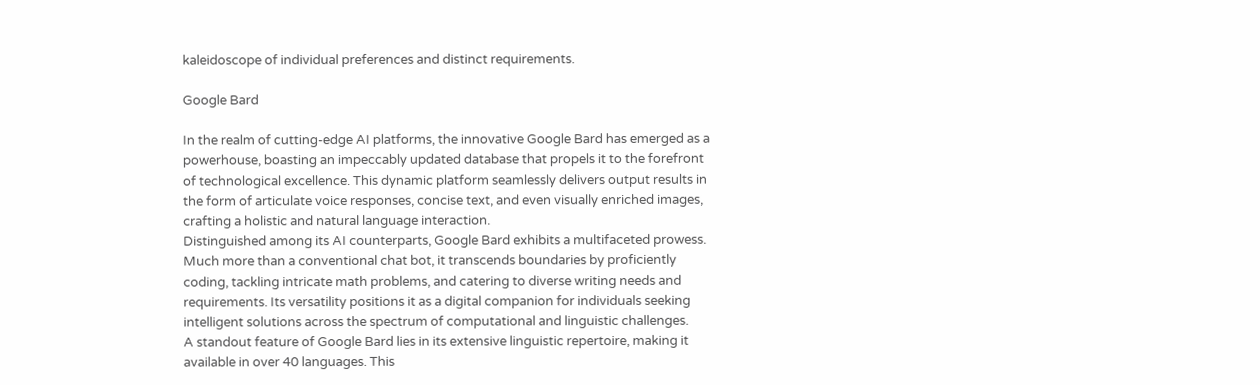kaleidoscope of individual preferences and distinct requirements.

Google Bard

In the realm of cutting-edge AI platforms, the innovative Google Bard has emerged as a powerhouse, boasting an impeccably updated database that propels it to the forefront of technological excellence. This dynamic platform seamlessly delivers output results in the form of articulate voice responses, concise text, and even visually enriched images, crafting a holistic and natural language interaction.
Distinguished among its AI counterparts, Google Bard exhibits a multifaceted prowess. Much more than a conventional chat bot, it transcends boundaries by proficiently coding, tackling intricate math problems, and catering to diverse writing needs and requirements. Its versatility positions it as a digital companion for individuals seeking intelligent solutions across the spectrum of computational and linguistic challenges.
A standout feature of Google Bard lies in its extensive linguistic repertoire, making it available in over 40 languages. This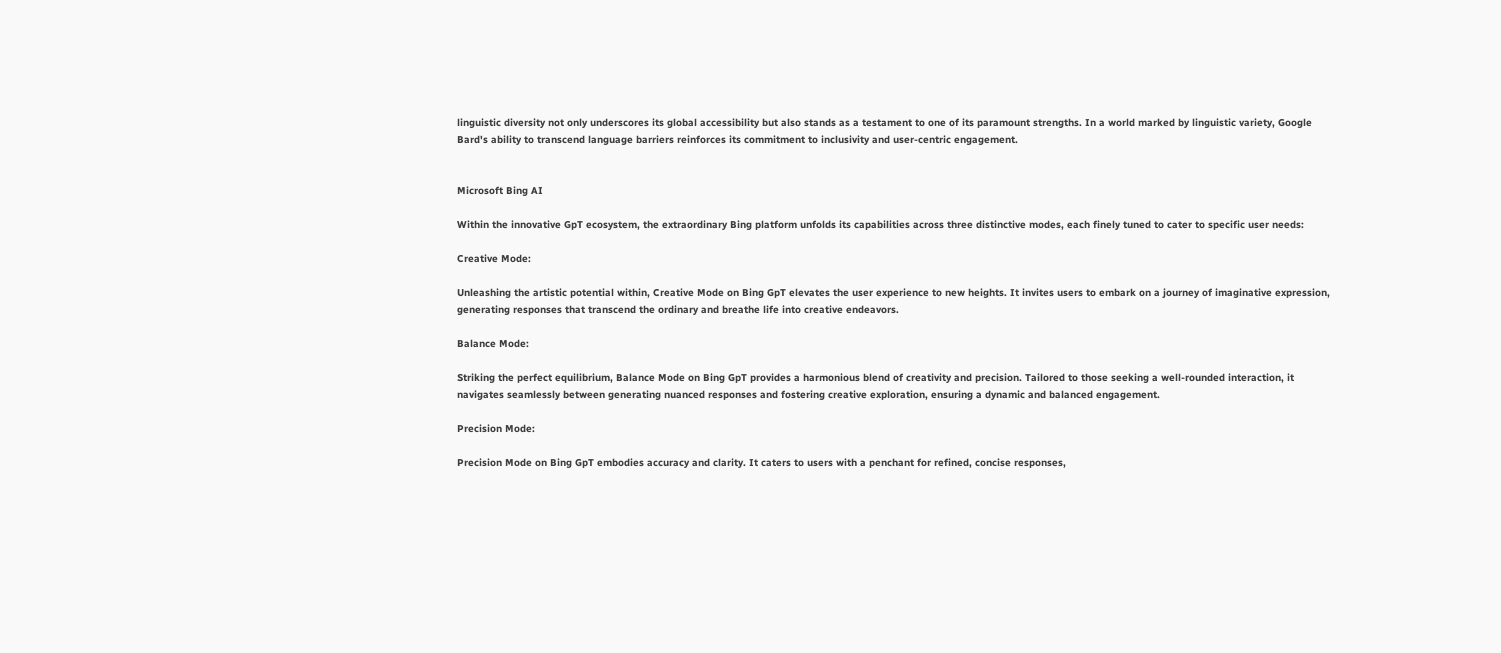linguistic diversity not only underscores its global accessibility but also stands as a testament to one of its paramount strengths. In a world marked by linguistic variety, Google Bard's ability to transcend language barriers reinforces its commitment to inclusivity and user-centric engagement.


Microsoft Bing AI

Within the innovative GpT ecosystem, the extraordinary Bing platform unfolds its capabilities across three distinctive modes, each finely tuned to cater to specific user needs:

Creative Mode:

Unleashing the artistic potential within, Creative Mode on Bing GpT elevates the user experience to new heights. It invites users to embark on a journey of imaginative expression, generating responses that transcend the ordinary and breathe life into creative endeavors.

Balance Mode:

Striking the perfect equilibrium, Balance Mode on Bing GpT provides a harmonious blend of creativity and precision. Tailored to those seeking a well-rounded interaction, it navigates seamlessly between generating nuanced responses and fostering creative exploration, ensuring a dynamic and balanced engagement.

Precision Mode:

Precision Mode on Bing GpT embodies accuracy and clarity. It caters to users with a penchant for refined, concise responses,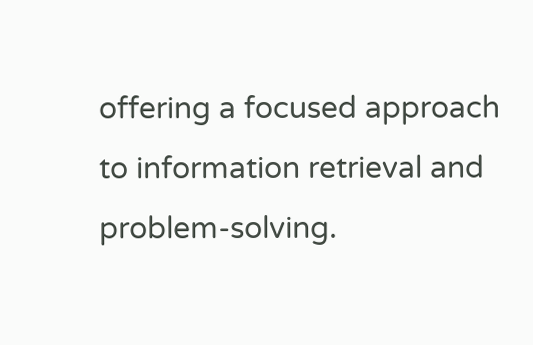offering a focused approach to information retrieval and problem-solving.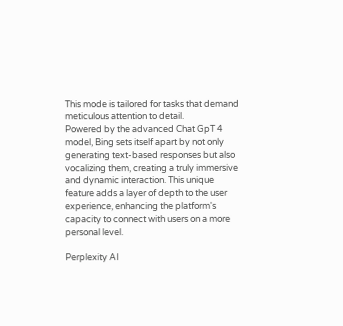This mode is tailored for tasks that demand meticulous attention to detail.
Powered by the advanced Chat GpT 4 model, Bing sets itself apart by not only generating text-based responses but also vocalizing them, creating a truly immersive and dynamic interaction. This unique feature adds a layer of depth to the user experience, enhancing the platform's capacity to connect with users on a more personal level.

Perplexity AI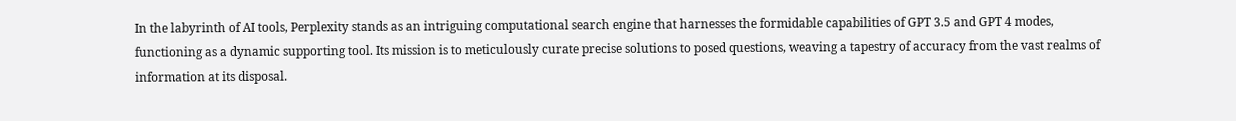In the labyrinth of AI tools, Perplexity stands as an intriguing computational search engine that harnesses the formidable capabilities of GPT 3.5 and GPT 4 modes, functioning as a dynamic supporting tool. Its mission is to meticulously curate precise solutions to posed questions, weaving a tapestry of accuracy from the vast realms of information at its disposal.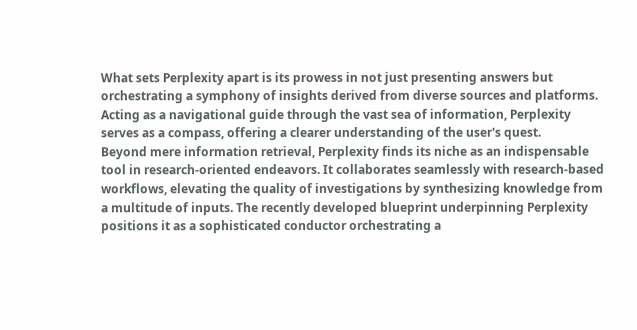What sets Perplexity apart is its prowess in not just presenting answers but orchestrating a symphony of insights derived from diverse sources and platforms. Acting as a navigational guide through the vast sea of information, Perplexity serves as a compass, offering a clearer understanding of the user's quest.
Beyond mere information retrieval, Perplexity finds its niche as an indispensable tool in research-oriented endeavors. It collaborates seamlessly with research-based workflows, elevating the quality of investigations by synthesizing knowledge from a multitude of inputs. The recently developed blueprint underpinning Perplexity positions it as a sophisticated conductor orchestrating a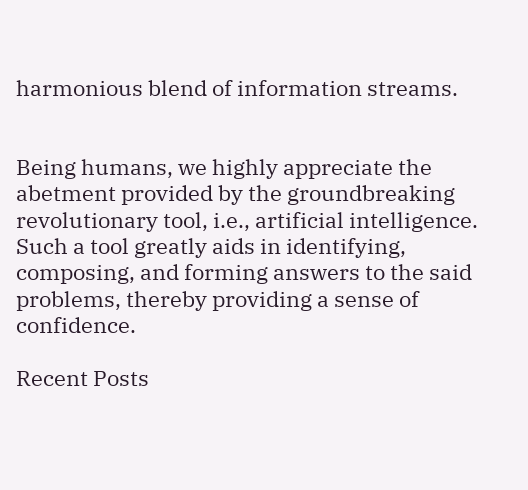harmonious blend of information streams.


Being humans, we highly appreciate the abetment provided by the groundbreaking revolutionary tool, i.e., artificial intelligence. Such a tool greatly aids in identifying, composing, and forming answers to the said problems, thereby providing a sense of confidence.

Recent Posts